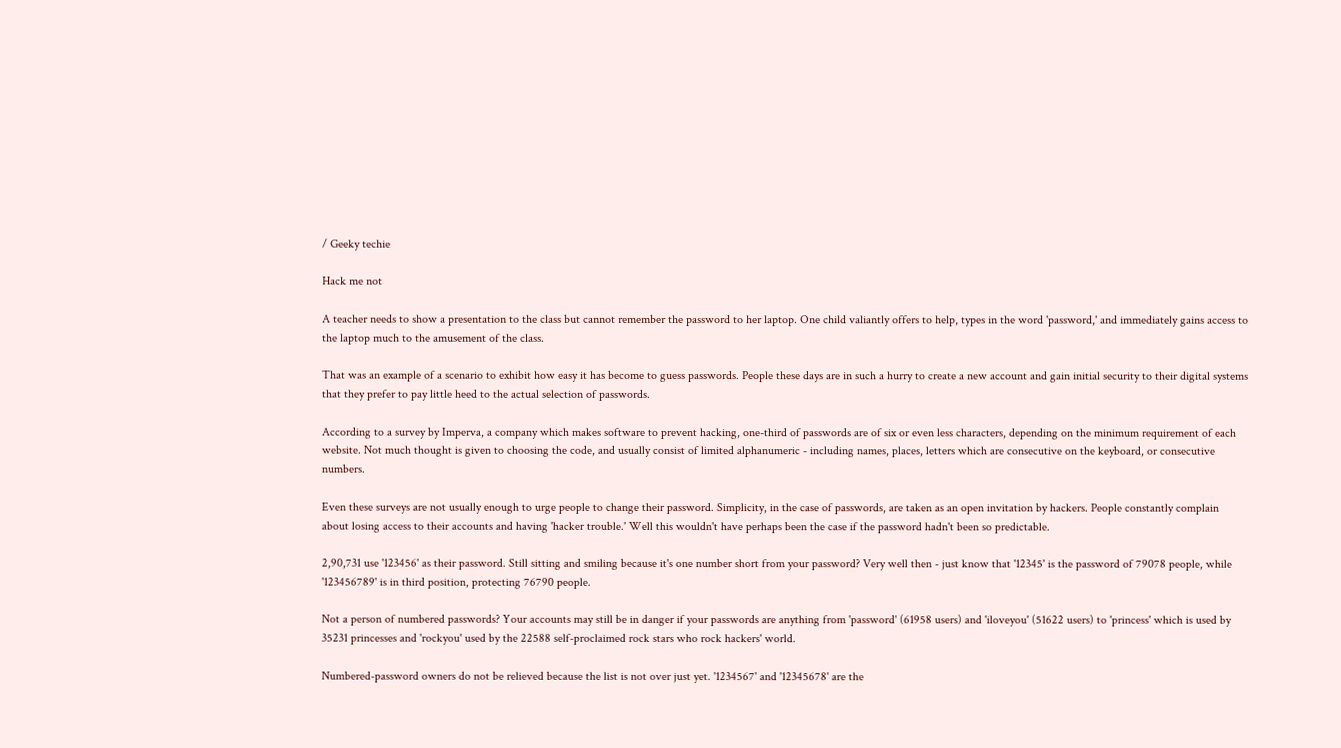/ Geeky techie

Hack me not

A teacher needs to show a presentation to the class but cannot remember the password to her laptop. One child valiantly offers to help, types in the word 'password,' and immediately gains access to the laptop much to the amusement of the class.

That was an example of a scenario to exhibit how easy it has become to guess passwords. People these days are in such a hurry to create a new account and gain initial security to their digital systems that they prefer to pay little heed to the actual selection of passwords.

According to a survey by Imperva, a company which makes software to prevent hacking, one-third of passwords are of six or even less characters, depending on the minimum requirement of each website. Not much thought is given to choosing the code, and usually consist of limited alphanumeric - including names, places, letters which are consecutive on the keyboard, or consecutive numbers.

Even these surveys are not usually enough to urge people to change their password. Simplicity, in the case of passwords, are taken as an open invitation by hackers. People constantly complain about losing access to their accounts and having 'hacker trouble.' Well this wouldn't have perhaps been the case if the password hadn't been so predictable.

2,90,731 use '123456' as their password. Still sitting and smiling because it's one number short from your password? Very well then - just know that '12345' is the password of 79078 people, while '123456789' is in third position, protecting 76790 people.

Not a person of numbered passwords? Your accounts may still be in danger if your passwords are anything from 'password' (61958 users) and 'iloveyou' (51622 users) to 'princess' which is used by 35231 princesses and 'rockyou' used by the 22588 self-proclaimed rock stars who rock hackers' world.

Numbered-password owners do not be relieved because the list is not over just yet. '1234567' and '12345678' are the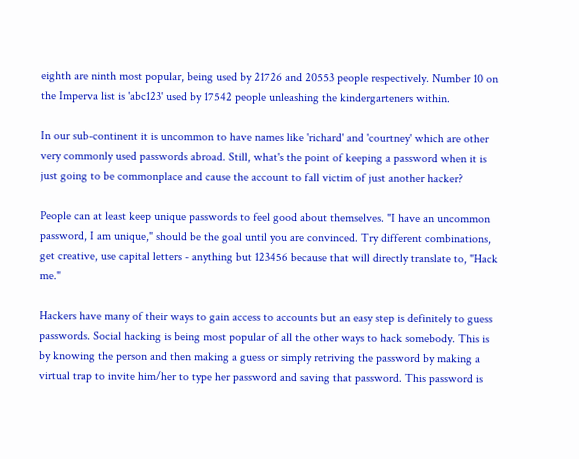eighth are ninth most popular, being used by 21726 and 20553 people respectively. Number 10 on the Imperva list is 'abc123' used by 17542 people unleashing the kindergarteners within.

In our sub-continent it is uncommon to have names like 'richard' and 'courtney' which are other very commonly used passwords abroad. Still, what's the point of keeping a password when it is just going to be commonplace and cause the account to fall victim of just another hacker?

People can at least keep unique passwords to feel good about themselves. "I have an uncommon password, I am unique," should be the goal until you are convinced. Try different combinations, get creative, use capital letters - anything but 123456 because that will directly translate to, "Hack me."

Hackers have many of their ways to gain access to accounts but an easy step is definitely to guess passwords. Social hacking is being most popular of all the other ways to hack somebody. This is by knowing the person and then making a guess or simply retriving the password by making a virtual trap to invite him/her to type her password and saving that password. This password is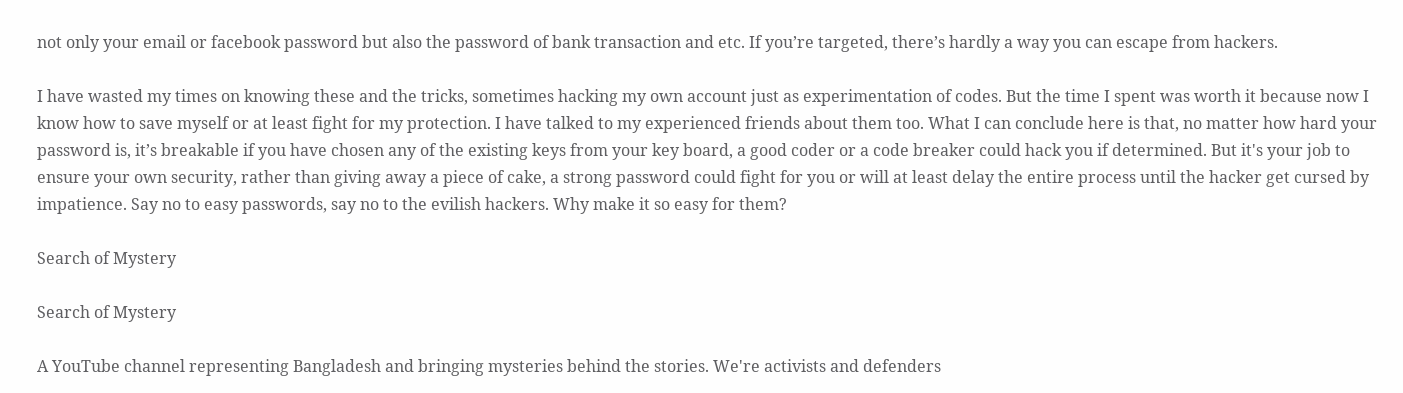not only your email or facebook password but also the password of bank transaction and etc. If you’re targeted, there’s hardly a way you can escape from hackers.

I have wasted my times on knowing these and the tricks, sometimes hacking my own account just as experimentation of codes. But the time I spent was worth it because now I know how to save myself or at least fight for my protection. I have talked to my experienced friends about them too. What I can conclude here is that, no matter how hard your password is, it’s breakable if you have chosen any of the existing keys from your key board, a good coder or a code breaker could hack you if determined. But it's your job to ensure your own security, rather than giving away a piece of cake, a strong password could fight for you or will at least delay the entire process until the hacker get cursed by impatience. Say no to easy passwords, say no to the evilish hackers. Why make it so easy for them?

Search of Mystery

Search of Mystery

A YouTube channel representing Bangladesh and bringing mysteries behind the stories. We're activists and defenders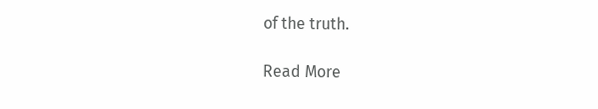of the truth.

Read More